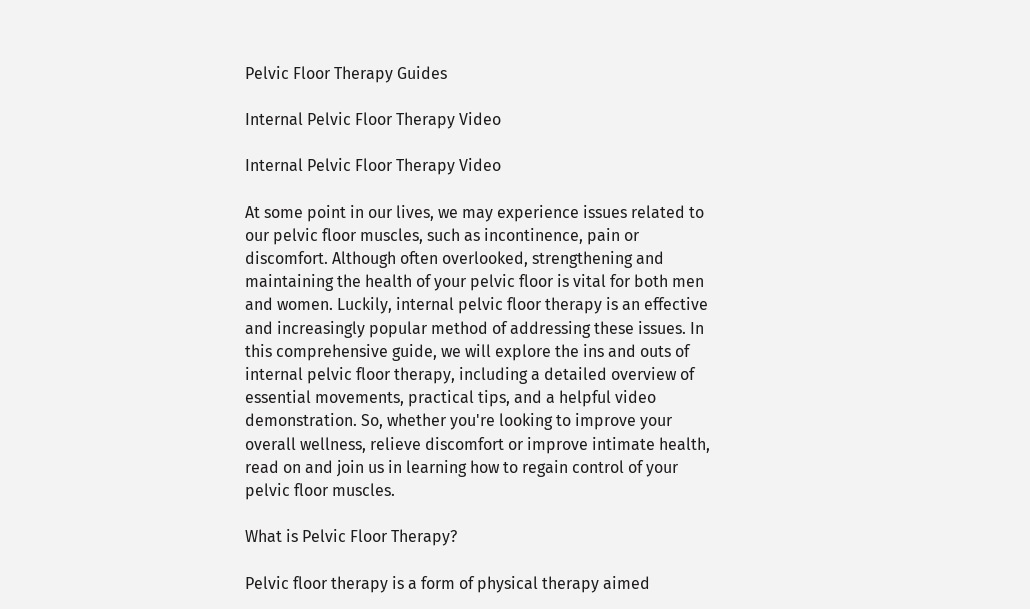Pelvic Floor Therapy Guides

Internal Pelvic Floor Therapy Video

Internal Pelvic Floor Therapy Video

At some point in our lives, we may experience issues related to our pelvic floor muscles, such as incontinence, pain or discomfort. Although often overlooked, strengthening and maintaining the health of your pelvic floor is vital for both men and women. Luckily, internal pelvic floor therapy is an effective and increasingly popular method of addressing these issues. In this comprehensive guide, we will explore the ins and outs of internal pelvic floor therapy, including a detailed overview of essential movements, practical tips, and a helpful video demonstration. So, whether you're looking to improve your overall wellness, relieve discomfort or improve intimate health, read on and join us in learning how to regain control of your pelvic floor muscles.

What is Pelvic Floor Therapy?

Pelvic floor therapy is a form of physical therapy aimed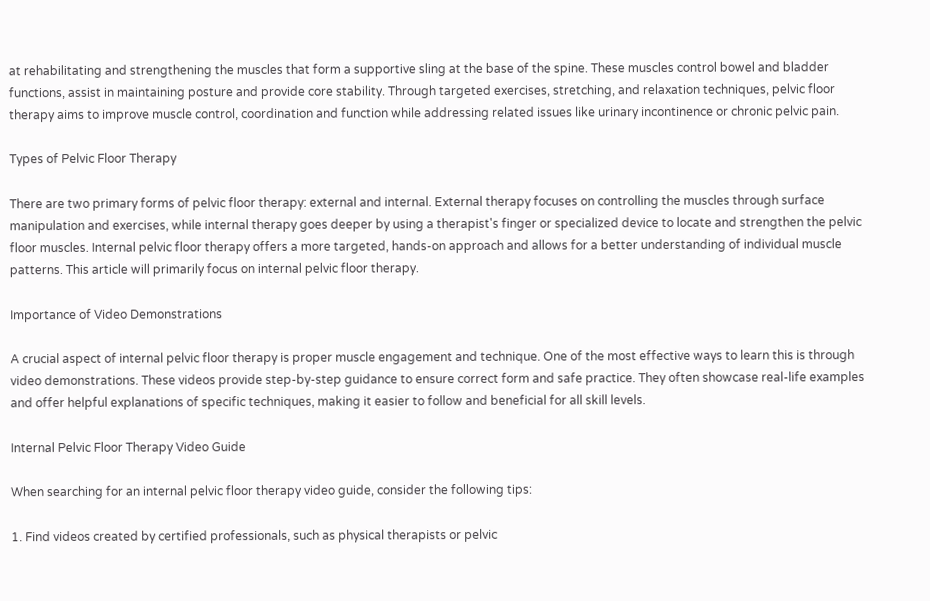at rehabilitating and strengthening the muscles that form a supportive sling at the base of the spine. These muscles control bowel and bladder functions, assist in maintaining posture and provide core stability. Through targeted exercises, stretching, and relaxation techniques, pelvic floor therapy aims to improve muscle control, coordination and function while addressing related issues like urinary incontinence or chronic pelvic pain.

Types of Pelvic Floor Therapy

There are two primary forms of pelvic floor therapy: external and internal. External therapy focuses on controlling the muscles through surface manipulation and exercises, while internal therapy goes deeper by using a therapist's finger or specialized device to locate and strengthen the pelvic floor muscles. Internal pelvic floor therapy offers a more targeted, hands-on approach and allows for a better understanding of individual muscle patterns. This article will primarily focus on internal pelvic floor therapy.

Importance of Video Demonstrations

A crucial aspect of internal pelvic floor therapy is proper muscle engagement and technique. One of the most effective ways to learn this is through video demonstrations. These videos provide step-by-step guidance to ensure correct form and safe practice. They often showcase real-life examples and offer helpful explanations of specific techniques, making it easier to follow and beneficial for all skill levels.

Internal Pelvic Floor Therapy Video Guide

When searching for an internal pelvic floor therapy video guide, consider the following tips:

1. Find videos created by certified professionals, such as physical therapists or pelvic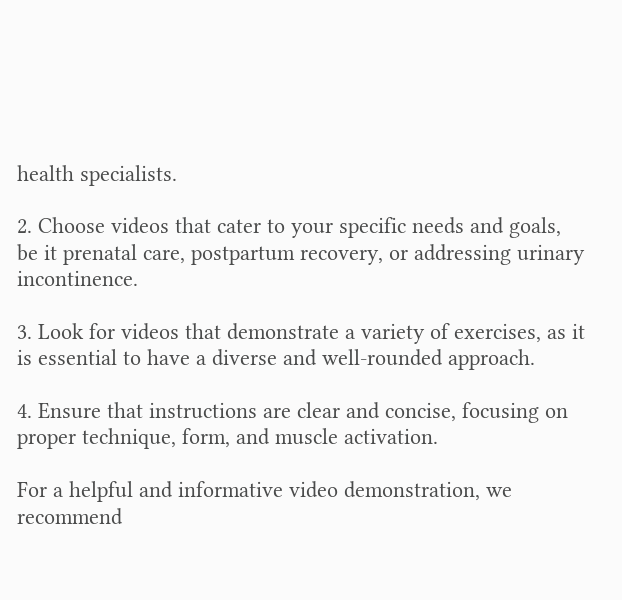health specialists.

2. Choose videos that cater to your specific needs and goals, be it prenatal care, postpartum recovery, or addressing urinary incontinence.

3. Look for videos that demonstrate a variety of exercises, as it is essential to have a diverse and well-rounded approach.

4. Ensure that instructions are clear and concise, focusing on proper technique, form, and muscle activation.

For a helpful and informative video demonstration, we recommend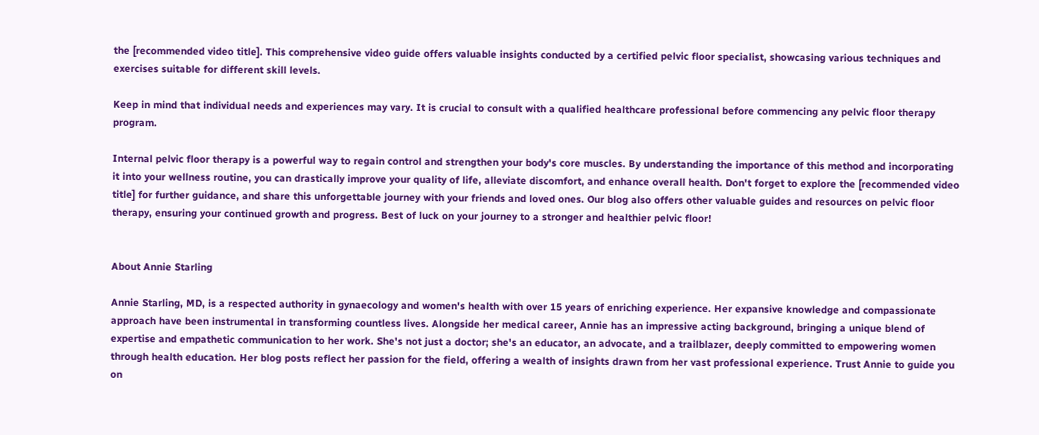the [recommended video title]. This comprehensive video guide offers valuable insights conducted by a certified pelvic floor specialist, showcasing various techniques and exercises suitable for different skill levels.

Keep in mind that individual needs and experiences may vary. It is crucial to consult with a qualified healthcare professional before commencing any pelvic floor therapy program.

Internal pelvic floor therapy is a powerful way to regain control and strengthen your body's core muscles. By understanding the importance of this method and incorporating it into your wellness routine, you can drastically improve your quality of life, alleviate discomfort, and enhance overall health. Don't forget to explore the [recommended video title] for further guidance, and share this unforgettable journey with your friends and loved ones. Our blog also offers other valuable guides and resources on pelvic floor therapy, ensuring your continued growth and progress. Best of luck on your journey to a stronger and healthier pelvic floor!


About Annie Starling

Annie Starling, MD, is a respected authority in gynaecology and women's health with over 15 years of enriching experience. Her expansive knowledge and compassionate approach have been instrumental in transforming countless lives. Alongside her medical career, Annie has an impressive acting background, bringing a unique blend of expertise and empathetic communication to her work. She's not just a doctor; she's an educator, an advocate, and a trailblazer, deeply committed to empowering women through health education. Her blog posts reflect her passion for the field, offering a wealth of insights drawn from her vast professional experience. Trust Annie to guide you on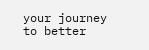your journey to better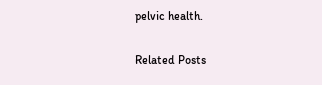pelvic health.

Related Posts